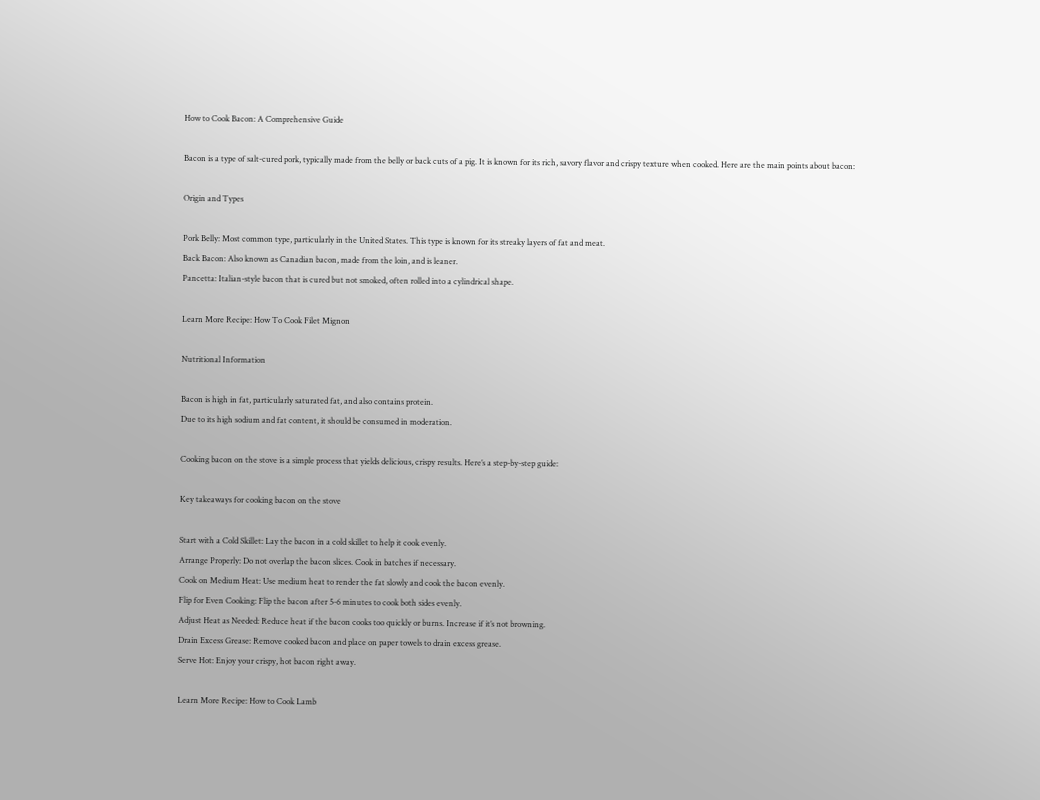How to Cook Bacon: A Comprehensive Guide

Bacon is a type of salt-cured pork, typically made from the belly or back cuts of a pig. It is known for its rich, savory flavor and crispy texture when cooked. Here are the main points about bacon:

Origin and Types

Pork Belly: Most common type, particularly in the United States. This type is known for its streaky layers of fat and meat.
Back Bacon: Also known as Canadian bacon, made from the loin, and is leaner.
Pancetta: Italian-style bacon that is cured but not smoked, often rolled into a cylindrical shape.

Learn More Recipe: How To Cook Filet Mignon

Nutritional Information

Bacon is high in fat, particularly saturated fat, and also contains protein.
Due to its high sodium and fat content, it should be consumed in moderation.

Cooking bacon on the stove is a simple process that yields delicious, crispy results. Here’s a step-by-step guide:

Key takeaways for cooking bacon on the stove

Start with a Cold Skillet: Lay the bacon in a cold skillet to help it cook evenly.
Arrange Properly: Do not overlap the bacon slices. Cook in batches if necessary.
Cook on Medium Heat: Use medium heat to render the fat slowly and cook the bacon evenly.
Flip for Even Cooking: Flip the bacon after 5-6 minutes to cook both sides evenly.
Adjust Heat as Needed: Reduce heat if the bacon cooks too quickly or burns. Increase if it’s not browning.
Drain Excess Grease: Remove cooked bacon and place on paper towels to drain excess grease.
Serve Hot: Enjoy your crispy, hot bacon right away.

Learn More Recipe: How to Cook Lamb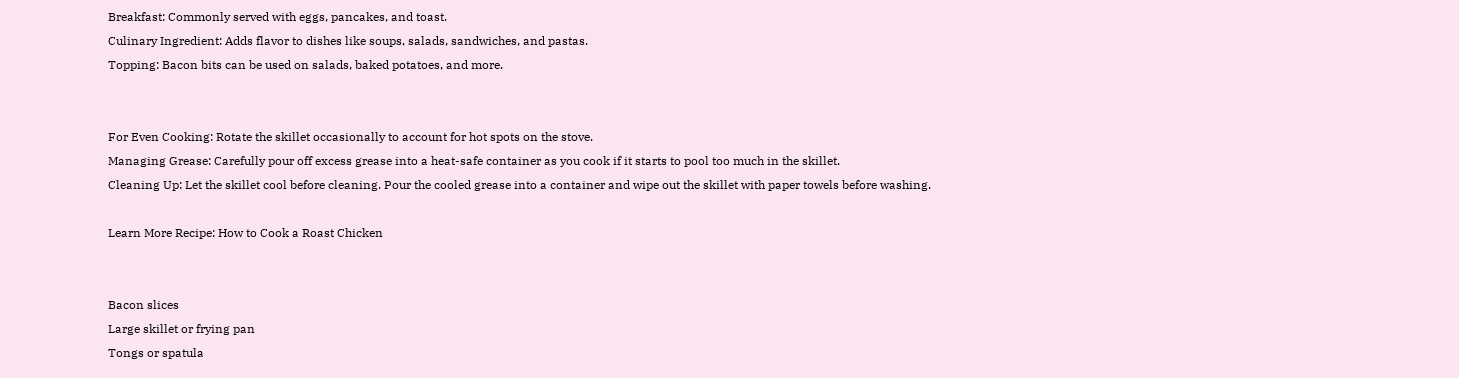Breakfast: Commonly served with eggs, pancakes, and toast.
Culinary Ingredient: Adds flavor to dishes like soups, salads, sandwiches, and pastas.
Topping: Bacon bits can be used on salads, baked potatoes, and more.


For Even Cooking: Rotate the skillet occasionally to account for hot spots on the stove.
Managing Grease: Carefully pour off excess grease into a heat-safe container as you cook if it starts to pool too much in the skillet.
Cleaning Up: Let the skillet cool before cleaning. Pour the cooled grease into a container and wipe out the skillet with paper towels before washing.

Learn More Recipe: How to Cook a Roast Chicken


Bacon slices
Large skillet or frying pan
Tongs or spatula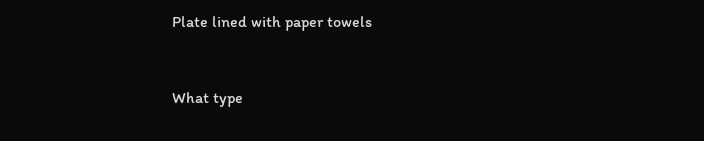Plate lined with paper towels


What type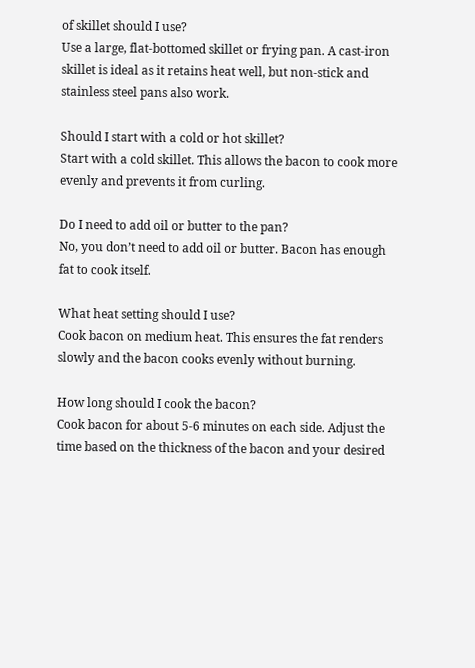of skillet should I use?
Use a large, flat-bottomed skillet or frying pan. A cast-iron skillet is ideal as it retains heat well, but non-stick and stainless steel pans also work.

Should I start with a cold or hot skillet?
Start with a cold skillet. This allows the bacon to cook more evenly and prevents it from curling.

Do I need to add oil or butter to the pan?
No, you don’t need to add oil or butter. Bacon has enough fat to cook itself.

What heat setting should I use?
Cook bacon on medium heat. This ensures the fat renders slowly and the bacon cooks evenly without burning.

How long should I cook the bacon?
Cook bacon for about 5-6 minutes on each side. Adjust the time based on the thickness of the bacon and your desired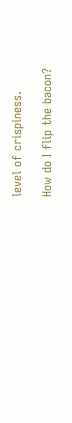level of crispiness.

How do I flip the bacon?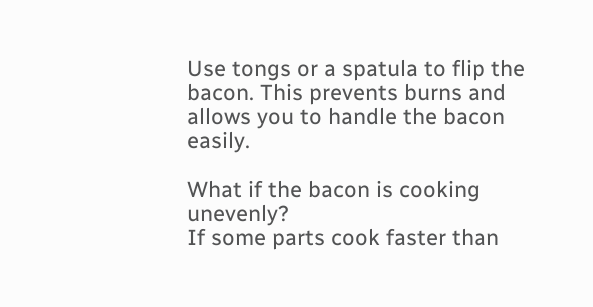Use tongs or a spatula to flip the bacon. This prevents burns and allows you to handle the bacon easily.

What if the bacon is cooking unevenly?
If some parts cook faster than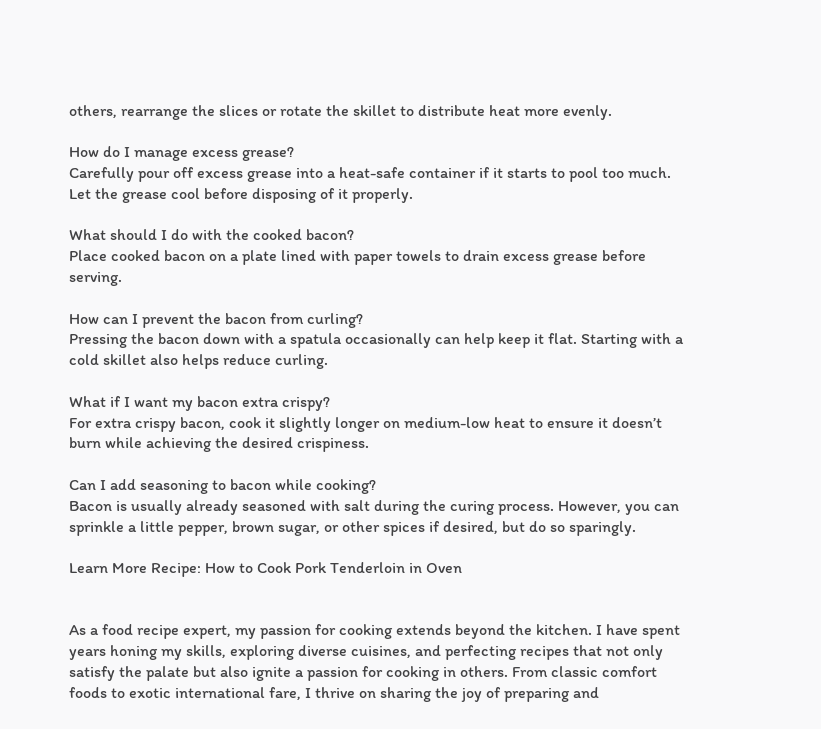others, rearrange the slices or rotate the skillet to distribute heat more evenly.

How do I manage excess grease?
Carefully pour off excess grease into a heat-safe container if it starts to pool too much. Let the grease cool before disposing of it properly.

What should I do with the cooked bacon?
Place cooked bacon on a plate lined with paper towels to drain excess grease before serving.

How can I prevent the bacon from curling?
Pressing the bacon down with a spatula occasionally can help keep it flat. Starting with a cold skillet also helps reduce curling.

What if I want my bacon extra crispy?
For extra crispy bacon, cook it slightly longer on medium-low heat to ensure it doesn’t burn while achieving the desired crispiness.

Can I add seasoning to bacon while cooking?
Bacon is usually already seasoned with salt during the curing process. However, you can sprinkle a little pepper, brown sugar, or other spices if desired, but do so sparingly.

Learn More Recipe: How to Cook Pork Tenderloin in Oven


As a food recipe expert, my passion for cooking extends beyond the kitchen. I have spent years honing my skills, exploring diverse cuisines, and perfecting recipes that not only satisfy the palate but also ignite a passion for cooking in others. From classic comfort foods to exotic international fare, I thrive on sharing the joy of preparing and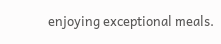enjoying exceptional meals.